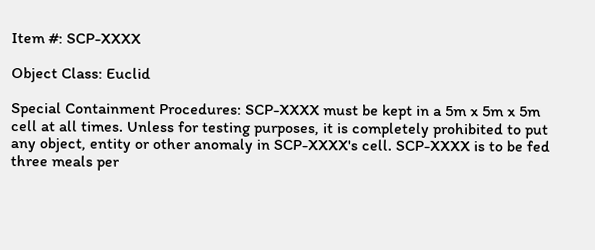Item #: SCP-XXXX

Object Class: Euclid

Special Containment Procedures: SCP-XXXX must be kept in a 5m x 5m x 5m cell at all times. Unless for testing purposes, it is completely prohibited to put any object, entity or other anomaly in SCP-XXXX's cell. SCP-XXXX is to be fed three meals per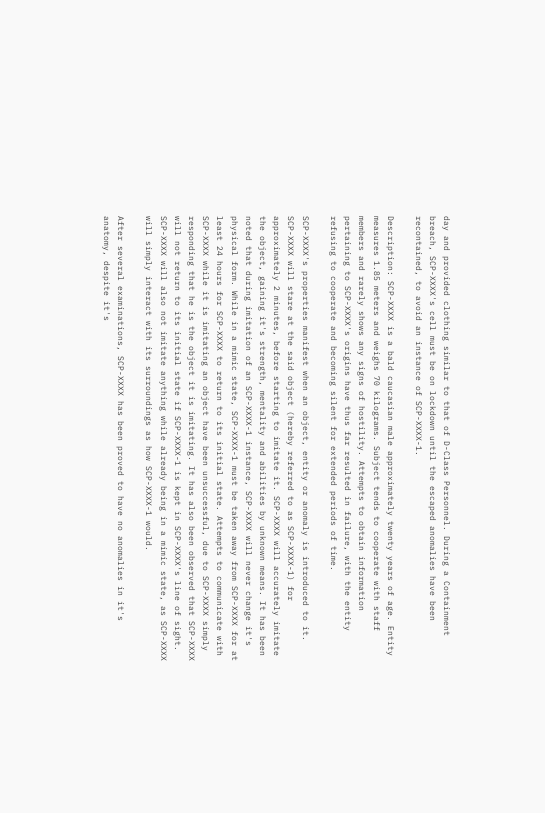day and provided clothing similar to that of D-Class Personnel. During a Containment breach, SCP-XXXX's cell must be on lockdown until the escaped anomalies have been recontained, to avoid an instance of SCP-XXXX-1.

Description: SCP-XXXX is a bald caucasian male approximately twenty years of age. Entity measures 1.85 meters and weighs 70 kilograms. Subject tends to cooperate with staff members and rarely shows any signs of hostility. Attempts to obtain information pertaining to SCP-XXXX's origins have thus far resulted in failure, with the entity refusing to cooperate and becoming silent for extended periods of time.

SCP-XXXX's properties manifest when an object, entity or anomaly is introduced to it. SCP-XXXX will stare at the said object (hereby referred to as SCP-XXXX-1) for approximately 2 minutes, before starting to imitate it. SCP-XXXX will accurately imitate the object, gaining it's strength, mentality and abilities by unknown means. It has been noted that during imitation of an SCP-XXXX-1 instance, SCP-XXXX will never change it's physical form. While in a mimic state, SCP-XXXX-1 must be taken away from SCP-XXXX for at least 24 hours for SCP-XXXX to return to its initial state. Attempts to communicate with SCP-XXXX while it is imitating an object have been unsuccessful, due to SCP-XXXX simply responding that he is the object it is imitating. It has also been observed that SCP-XXXX will not return to its initial state if SCP-XXXX-1 is kept in SCP-XXXX's line of sight. SCP-XXXX will also not imitate anything while already being in a mimic state, as SCP-XXXX will simply interact with its surroundings as how SCP-XXXX-1 would.

After several examinations, SCP-XXXX has been proved to have no anomalies in it's anatomy, despite it's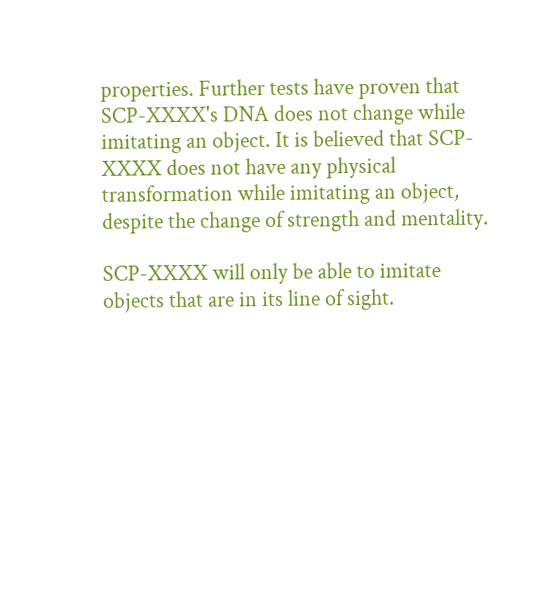properties. Further tests have proven that SCP-XXXX's DNA does not change while imitating an object. It is believed that SCP-XXXX does not have any physical transformation while imitating an object, despite the change of strength and mentality.

SCP-XXXX will only be able to imitate objects that are in its line of sight.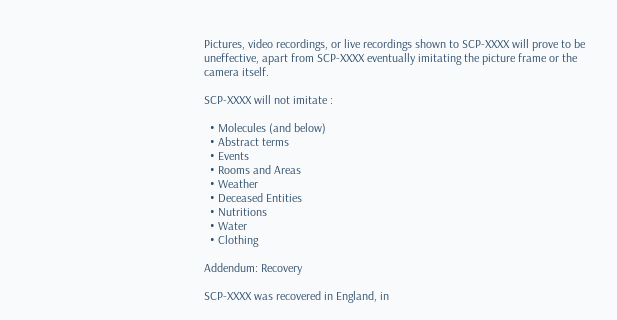Pictures, video recordings, or live recordings shown to SCP-XXXX will prove to be uneffective, apart from SCP-XXXX eventually imitating the picture frame or the camera itself.

SCP-XXXX will not imitate :

  • Molecules (and below)
  • Abstract terms
  • Events
  • Rooms and Areas
  • Weather
  • Deceased Entities
  • Nutritions
  • Water
  • Clothing

Addendum: Recovery

SCP-XXXX was recovered in England, in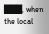███, when the local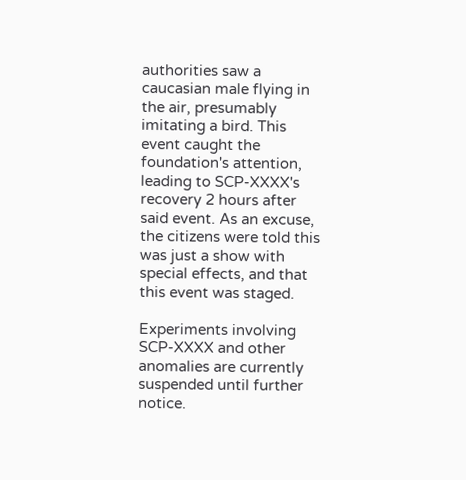authorities saw a caucasian male flying in the air, presumably imitating a bird. This event caught the foundation's attention, leading to SCP-XXXX's recovery 2 hours after said event. As an excuse, the citizens were told this was just a show with special effects, and that this event was staged.

Experiments involving SCP-XXXX and other anomalies are currently suspended until further notice.